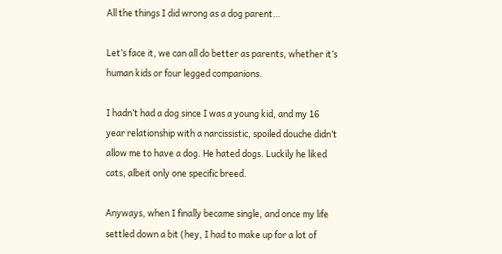All the things I did wrong as a dog parent…

Let’s face it, we can all do better as parents, whether it’s human kids or four legged companions.

I hadn’t had a dog since I was a young kid, and my 16 year relationship with a narcissistic, spoiled douche didn’t allow me to have a dog. He hated dogs. Luckily he liked cats, albeit only one specific breed.

Anyways, when I finally became single, and once my life settled down a bit (hey, I had to make up for a lot of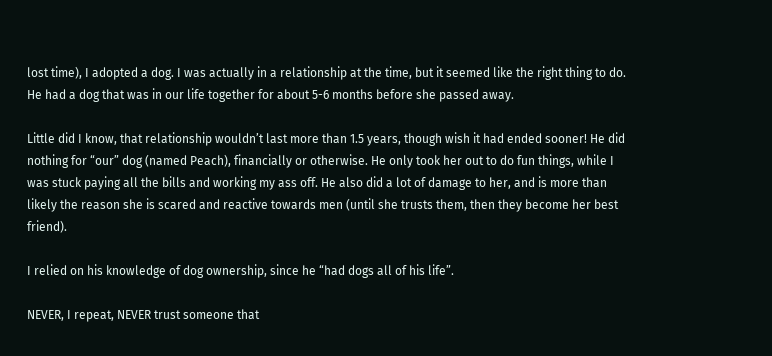lost time), I adopted a dog. I was actually in a relationship at the time, but it seemed like the right thing to do. He had a dog that was in our life together for about 5-6 months before she passed away.

Little did I know, that relationship wouldn’t last more than 1.5 years, though wish it had ended sooner! He did nothing for “our” dog (named Peach), financially or otherwise. He only took her out to do fun things, while I was stuck paying all the bills and working my ass off. He also did a lot of damage to her, and is more than likely the reason she is scared and reactive towards men (until she trusts them, then they become her best friend).

I relied on his knowledge of dog ownership, since he “had dogs all of his life”.

NEVER, I repeat, NEVER trust someone that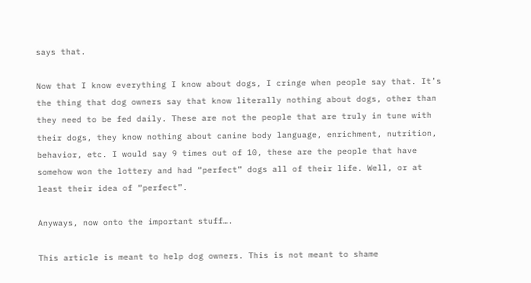says that.

Now that I know everything I know about dogs, I cringe when people say that. It’s the thing that dog owners say that know literally nothing about dogs, other than they need to be fed daily. These are not the people that are truly in tune with their dogs, they know nothing about canine body language, enrichment, nutrition, behavior, etc. I would say 9 times out of 10, these are the people that have somehow won the lottery and had “perfect” dogs all of their life. Well, or at least their idea of “perfect”.

Anyways, now onto the important stuff….

This article is meant to help dog owners. This is not meant to shame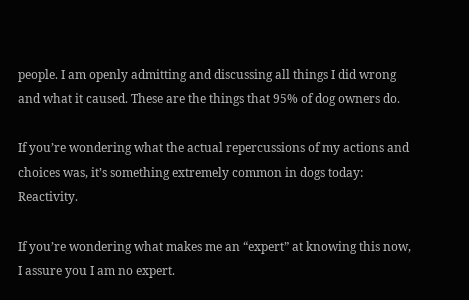people. I am openly admitting and discussing all things I did wrong and what it caused. These are the things that 95% of dog owners do.

If you’re wondering what the actual repercussions of my actions and choices was, it’s something extremely common in dogs today: Reactivity.

If you’re wondering what makes me an “expert” at knowing this now, I assure you I am no expert.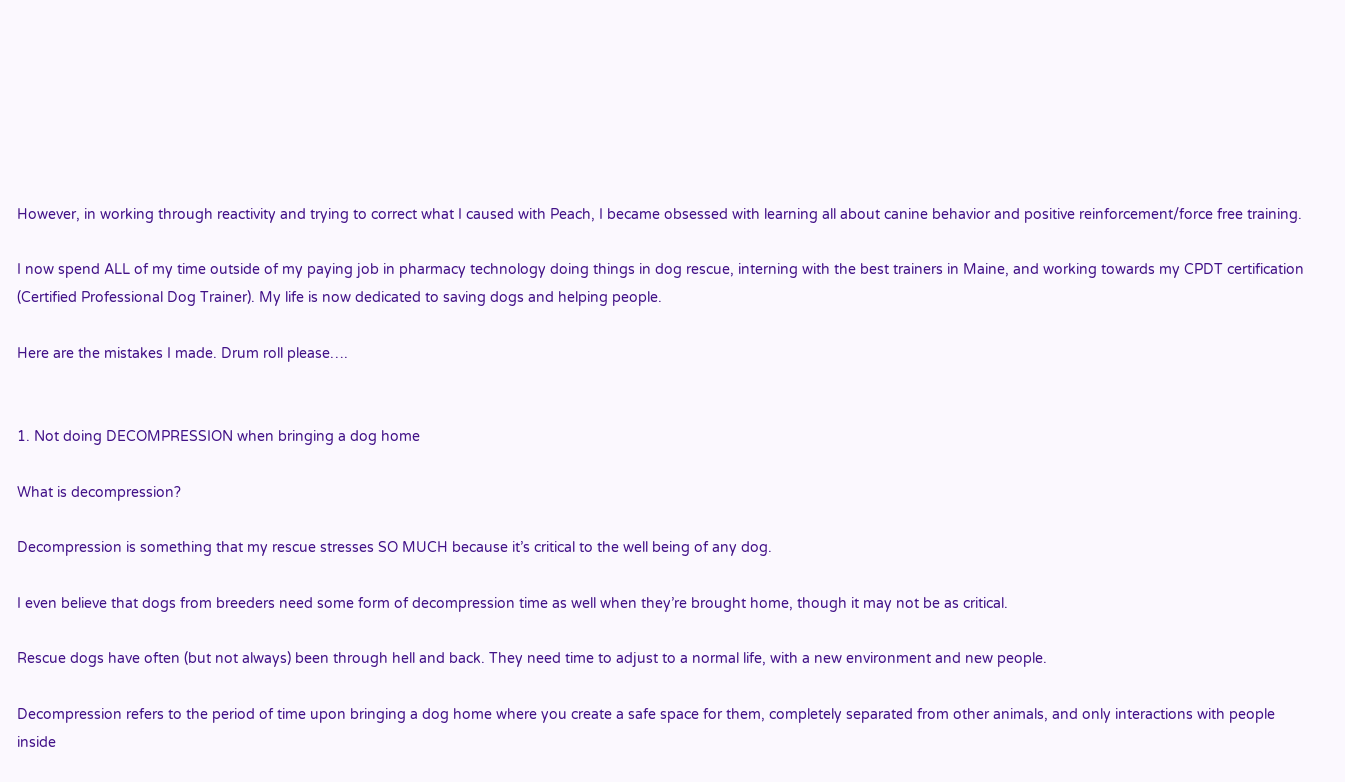However, in working through reactivity and trying to correct what I caused with Peach, I became obsessed with learning all about canine behavior and positive reinforcement/force free training.

I now spend ALL of my time outside of my paying job in pharmacy technology doing things in dog rescue, interning with the best trainers in Maine, and working towards my CPDT certification (Certified Professional Dog Trainer). My life is now dedicated to saving dogs and helping people.

Here are the mistakes I made. Drum roll please….


1. Not doing DECOMPRESSION when bringing a dog home

What is decompression?

Decompression is something that my rescue stresses SO MUCH because it’s critical to the well being of any dog.

I even believe that dogs from breeders need some form of decompression time as well when they’re brought home, though it may not be as critical.

Rescue dogs have often (but not always) been through hell and back. They need time to adjust to a normal life, with a new environment and new people.

Decompression refers to the period of time upon bringing a dog home where you create a safe space for them, completely separated from other animals, and only interactions with people inside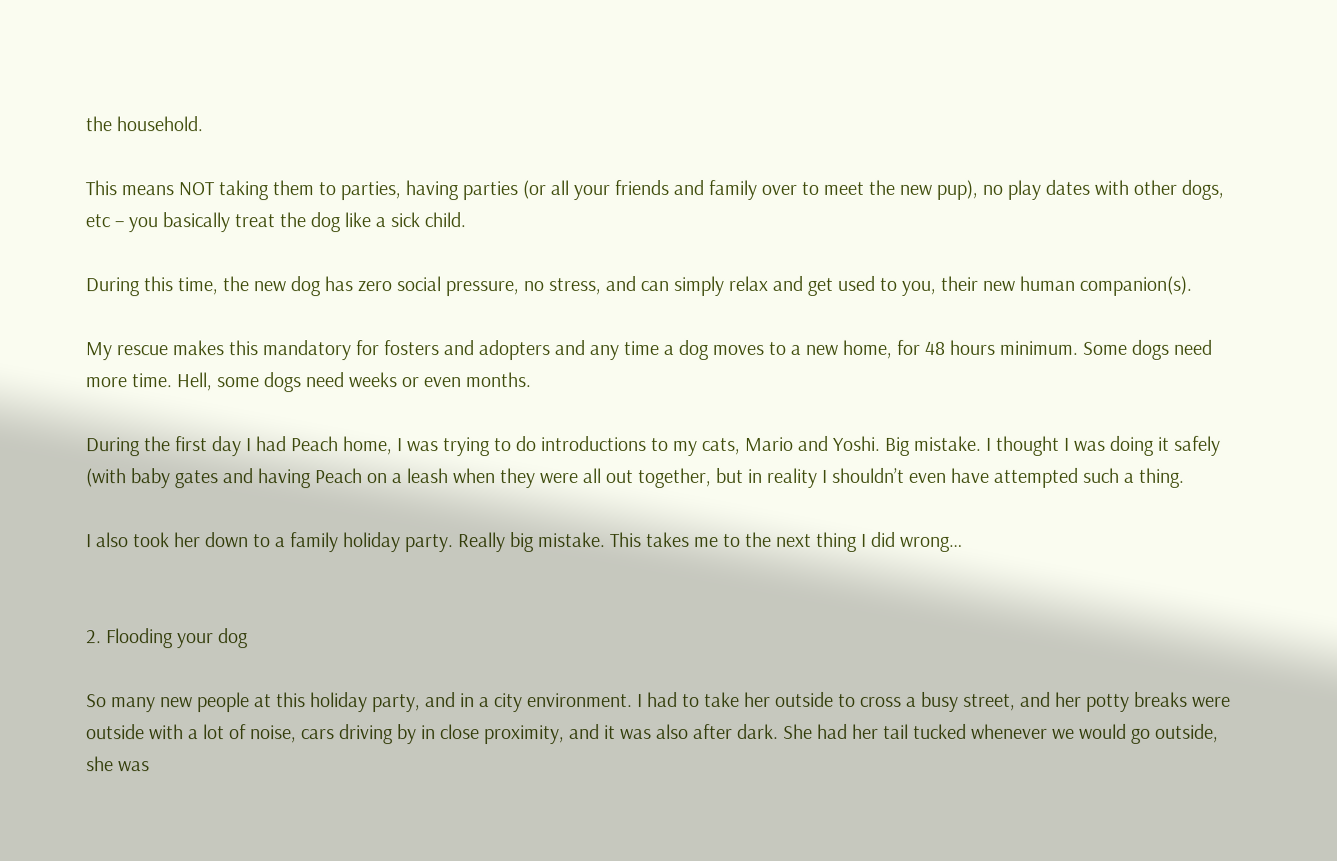the household.

This means NOT taking them to parties, having parties (or all your friends and family over to meet the new pup), no play dates with other dogs, etc – you basically treat the dog like a sick child.

During this time, the new dog has zero social pressure, no stress, and can simply relax and get used to you, their new human companion(s).

My rescue makes this mandatory for fosters and adopters and any time a dog moves to a new home, for 48 hours minimum. Some dogs need more time. Hell, some dogs need weeks or even months.

During the first day I had Peach home, I was trying to do introductions to my cats, Mario and Yoshi. Big mistake. I thought I was doing it safely (with baby gates and having Peach on a leash when they were all out together, but in reality I shouldn’t even have attempted such a thing.

I also took her down to a family holiday party. Really big mistake. This takes me to the next thing I did wrong…


2. Flooding your dog

So many new people at this holiday party, and in a city environment. I had to take her outside to cross a busy street, and her potty breaks were outside with a lot of noise, cars driving by in close proximity, and it was also after dark. She had her tail tucked whenever we would go outside, she was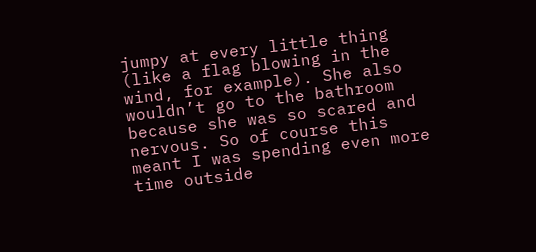jumpy at every little thing (like a flag blowing in the wind, for example). She also wouldn’t go to the bathroom because she was so scared and nervous. So of course this meant I was spending even more time outside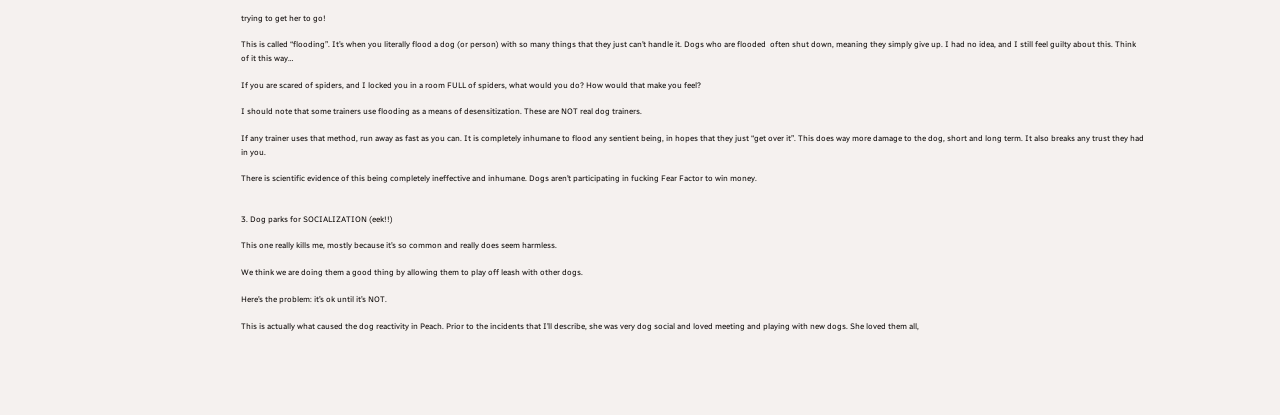trying to get her to go!

This is called “flooding”. It’s when you literally flood a dog (or person) with so many things that they just can’t handle it. Dogs who are flooded  often shut down, meaning they simply give up. I had no idea, and I still feel guilty about this. Think of it this way…

If you are scared of spiders, and I locked you in a room FULL of spiders, what would you do? How would that make you feel?

I should note that some trainers use flooding as a means of desensitization. These are NOT real dog trainers.

If any trainer uses that method, run away as fast as you can. It is completely inhumane to flood any sentient being, in hopes that they just “get over it”. This does way more damage to the dog, short and long term. It also breaks any trust they had in you.

There is scientific evidence of this being completely ineffective and inhumane. Dogs aren’t participating in fucking Fear Factor to win money.


3. Dog parks for SOCIALIZATION (eek!!)

This one really kills me, mostly because it’s so common and really does seem harmless.

We think we are doing them a good thing by allowing them to play off leash with other dogs.

Here’s the problem: it’s ok until it’s NOT.

This is actually what caused the dog reactivity in Peach. Prior to the incidents that I’ll describe, she was very dog social and loved meeting and playing with new dogs. She loved them all,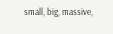small, big, massive,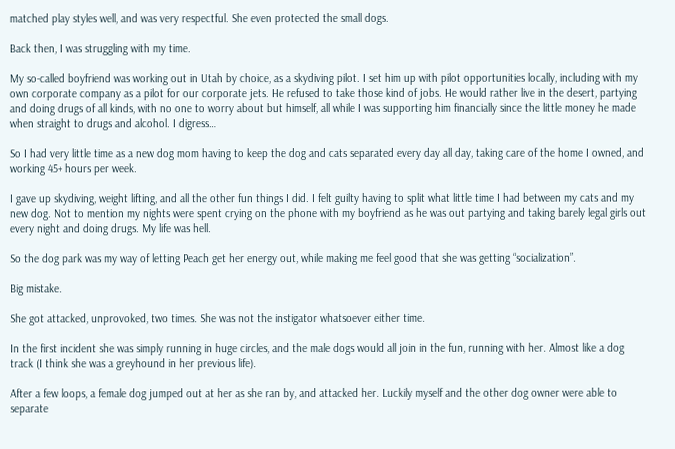matched play styles well, and was very respectful. She even protected the small dogs.

Back then, I was struggling with my time.

My so-called boyfriend was working out in Utah by choice, as a skydiving pilot. I set him up with pilot opportunities locally, including with my own corporate company as a pilot for our corporate jets. He refused to take those kind of jobs. He would rather live in the desert, partying and doing drugs of all kinds, with no one to worry about but himself, all while I was supporting him financially since the little money he made when straight to drugs and alcohol. I digress…

So I had very little time as a new dog mom having to keep the dog and cats separated every day all day, taking care of the home I owned, and working 45+ hours per week.

I gave up skydiving, weight lifting, and all the other fun things I did. I felt guilty having to split what little time I had between my cats and my new dog. Not to mention my nights were spent crying on the phone with my boyfriend as he was out partying and taking barely legal girls out every night and doing drugs. My life was hell.

So the dog park was my way of letting Peach get her energy out, while making me feel good that she was getting “socialization”.

Big mistake.

She got attacked, unprovoked, two times. She was not the instigator whatsoever either time.

In the first incident she was simply running in huge circles, and the male dogs would all join in the fun, running with her. Almost like a dog track (I think she was a greyhound in her previous life).

After a few loops, a female dog jumped out at her as she ran by, and attacked her. Luckily myself and the other dog owner were able to separate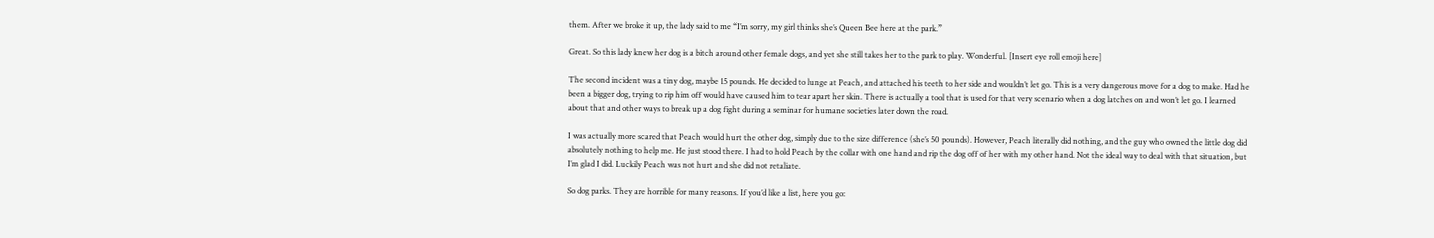them. After we broke it up, the lady said to me “I’m sorry, my girl thinks she’s Queen Bee here at the park.”

Great. So this lady knew her dog is a bitch around other female dogs, and yet she still takes her to the park to play. Wonderful. [Insert eye roll emoji here]

The second incident was a tiny dog, maybe 15 pounds. He decided to lunge at Peach, and attached his teeth to her side and wouldn’t let go. This is a very dangerous move for a dog to make. Had he been a bigger dog, trying to rip him off would have caused him to tear apart her skin. There is actually a tool that is used for that very scenario when a dog latches on and won’t let go. I learned about that and other ways to break up a dog fight during a seminar for humane societies later down the road.

I was actually more scared that Peach would hurt the other dog, simply due to the size difference (she’s 50 pounds). However, Peach literally did nothing, and the guy who owned the little dog did absolutely nothing to help me. He just stood there. I had to hold Peach by the collar with one hand and rip the dog off of her with my other hand. Not the ideal way to deal with that situation, but I’m glad I did. Luckily Peach was not hurt and she did not retaliate.

So dog parks. They are horrible for many reasons. If you’d like a list, here you go: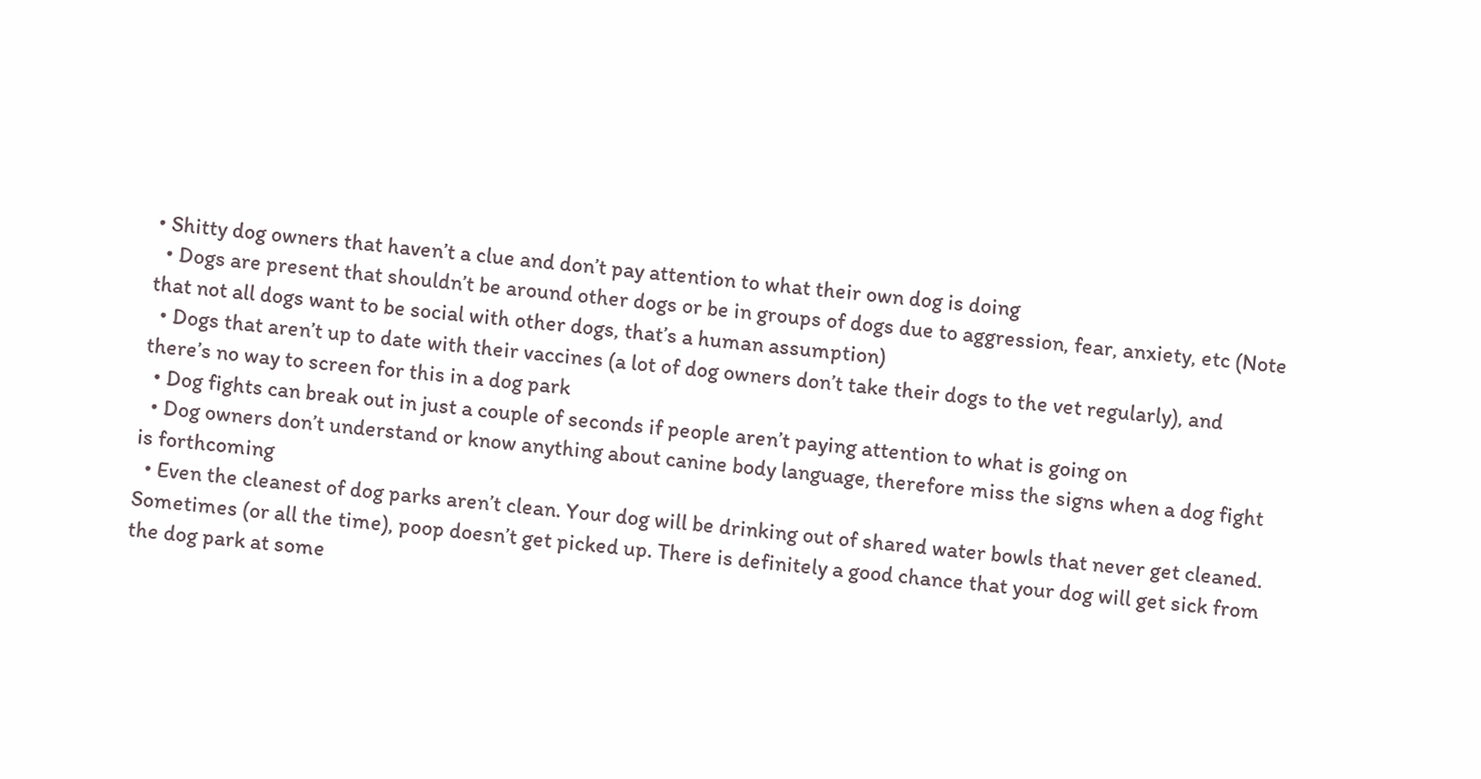• Shitty dog owners that haven’t a clue and don’t pay attention to what their own dog is doing
  • Dogs are present that shouldn’t be around other dogs or be in groups of dogs due to aggression, fear, anxiety, etc (Note that not all dogs want to be social with other dogs, that’s a human assumption)
  • Dogs that aren’t up to date with their vaccines (a lot of dog owners don’t take their dogs to the vet regularly), and there’s no way to screen for this in a dog park
  • Dog fights can break out in just a couple of seconds if people aren’t paying attention to what is going on
  • Dog owners don’t understand or know anything about canine body language, therefore miss the signs when a dog fight is forthcoming
  • Even the cleanest of dog parks aren’t clean. Your dog will be drinking out of shared water bowls that never get cleaned. Sometimes (or all the time), poop doesn’t get picked up. There is definitely a good chance that your dog will get sick from the dog park at some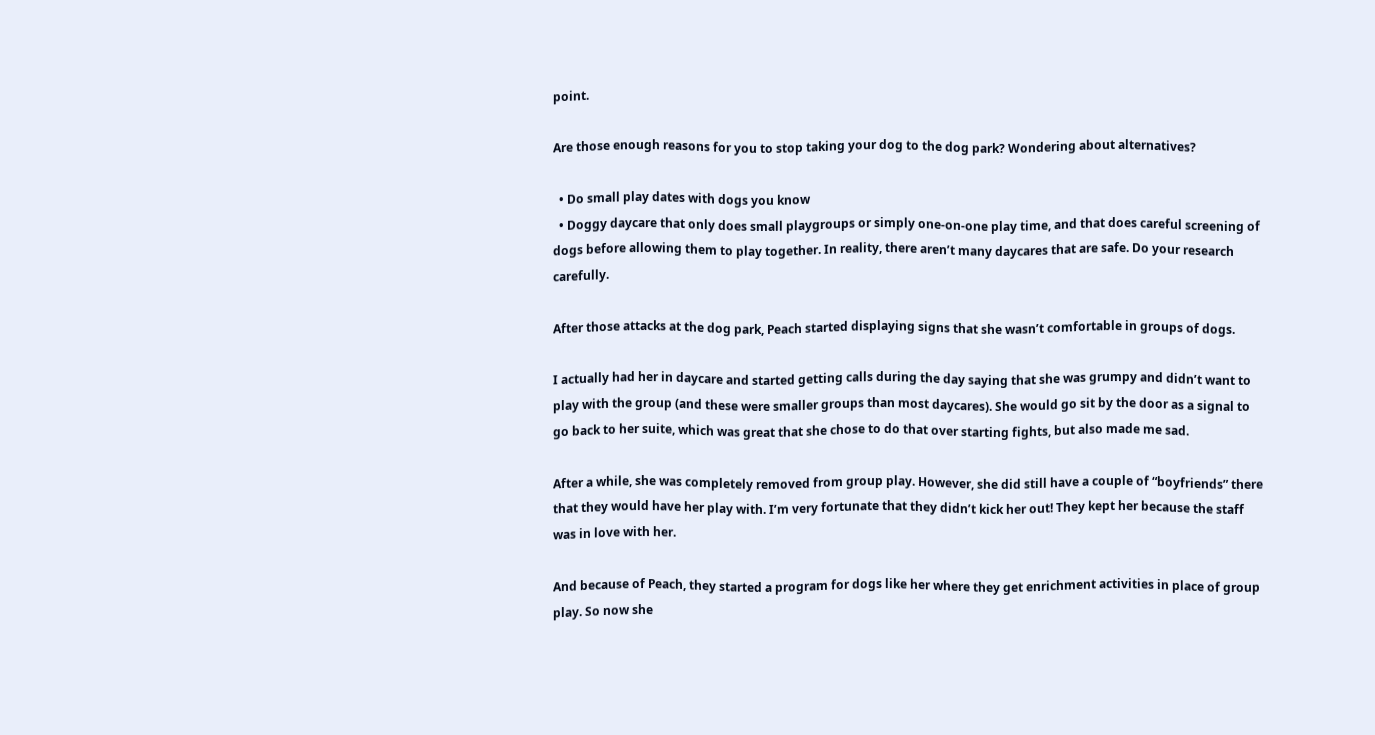point.

Are those enough reasons for you to stop taking your dog to the dog park? Wondering about alternatives?

  • Do small play dates with dogs you know
  • Doggy daycare that only does small playgroups or simply one-on-one play time, and that does careful screening of dogs before allowing them to play together. In reality, there aren’t many daycares that are safe. Do your research carefully.

After those attacks at the dog park, Peach started displaying signs that she wasn’t comfortable in groups of dogs.

I actually had her in daycare and started getting calls during the day saying that she was grumpy and didn’t want to play with the group (and these were smaller groups than most daycares). She would go sit by the door as a signal to go back to her suite, which was great that she chose to do that over starting fights, but also made me sad.

After a while, she was completely removed from group play. However, she did still have a couple of “boyfriends” there that they would have her play with. I’m very fortunate that they didn’t kick her out! They kept her because the staff was in love with her.

And because of Peach, they started a program for dogs like her where they get enrichment activities in place of group play. So now she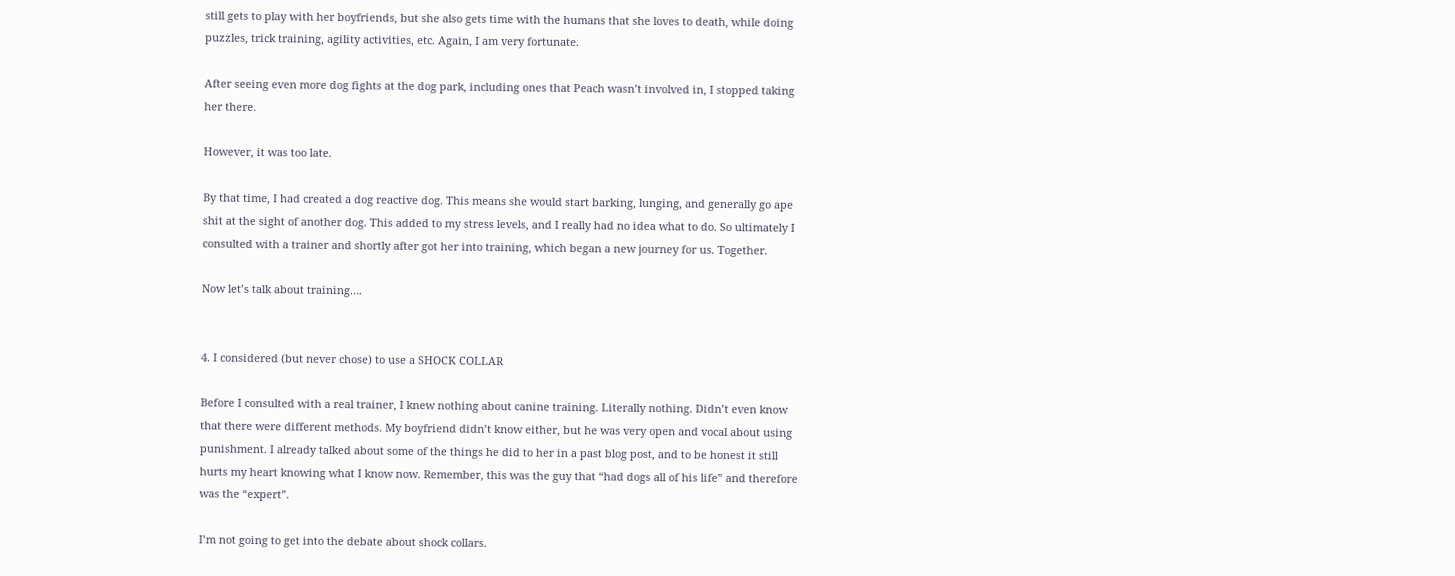still gets to play with her boyfriends, but she also gets time with the humans that she loves to death, while doing puzzles, trick training, agility activities, etc. Again, I am very fortunate.

After seeing even more dog fights at the dog park, including ones that Peach wasn’t involved in, I stopped taking her there.

However, it was too late.

By that time, I had created a dog reactive dog. This means she would start barking, lunging, and generally go ape shit at the sight of another dog. This added to my stress levels, and I really had no idea what to do. So ultimately I consulted with a trainer and shortly after got her into training, which began a new journey for us. Together.

Now let’s talk about training….


4. I considered (but never chose) to use a SHOCK COLLAR

Before I consulted with a real trainer, I knew nothing about canine training. Literally nothing. Didn’t even know that there were different methods. My boyfriend didn’t know either, but he was very open and vocal about using punishment. I already talked about some of the things he did to her in a past blog post, and to be honest it still hurts my heart knowing what I know now. Remember, this was the guy that “had dogs all of his life” and therefore was the “expert”.

I’m not going to get into the debate about shock collars.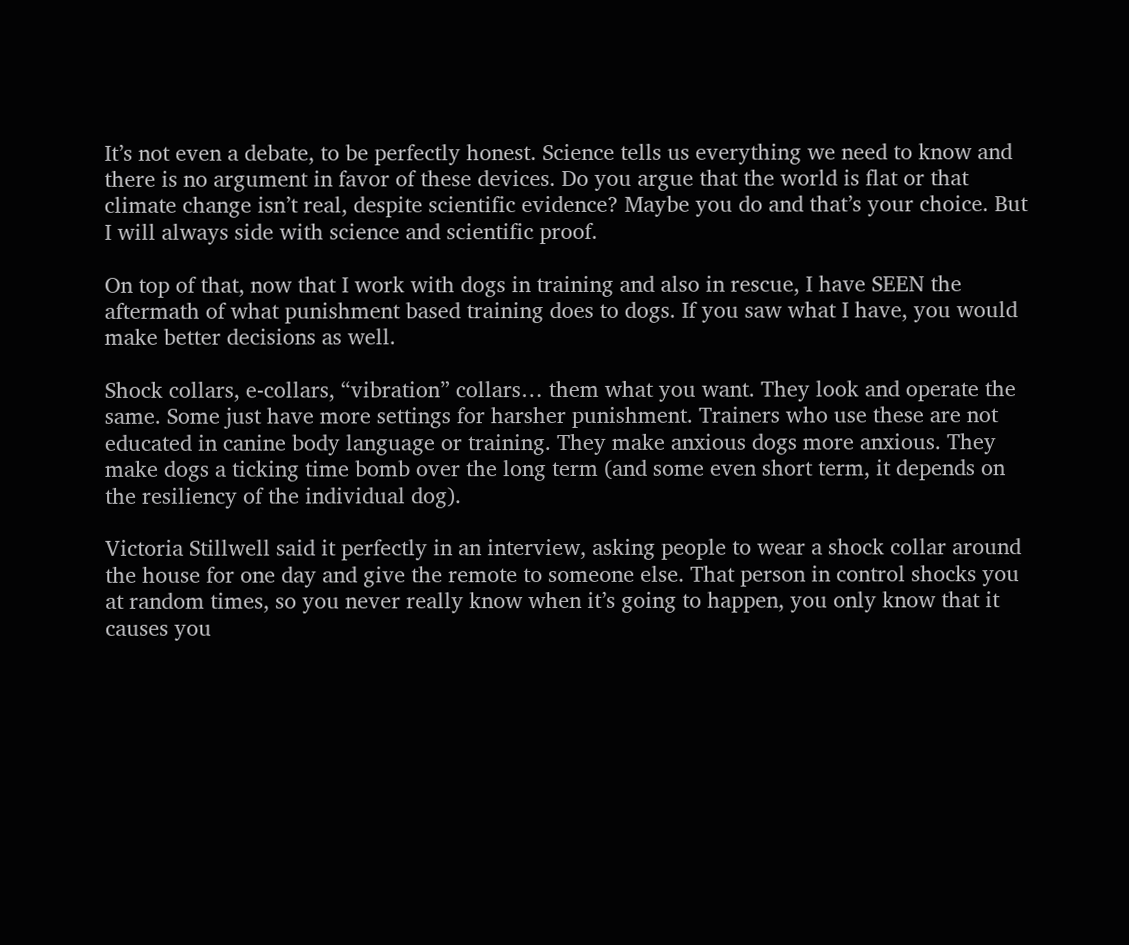It’s not even a debate, to be perfectly honest. Science tells us everything we need to know and there is no argument in favor of these devices. Do you argue that the world is flat or that climate change isn’t real, despite scientific evidence? Maybe you do and that’s your choice. But I will always side with science and scientific proof.

On top of that, now that I work with dogs in training and also in rescue, I have SEEN the aftermath of what punishment based training does to dogs. If you saw what I have, you would make better decisions as well.

Shock collars, e-collars, “vibration” collars… them what you want. They look and operate the same. Some just have more settings for harsher punishment. Trainers who use these are not educated in canine body language or training. They make anxious dogs more anxious. They make dogs a ticking time bomb over the long term (and some even short term, it depends on the resiliency of the individual dog).

Victoria Stillwell said it perfectly in an interview, asking people to wear a shock collar around the house for one day and give the remote to someone else. That person in control shocks you at random times, so you never really know when it’s going to happen, you only know that it causes you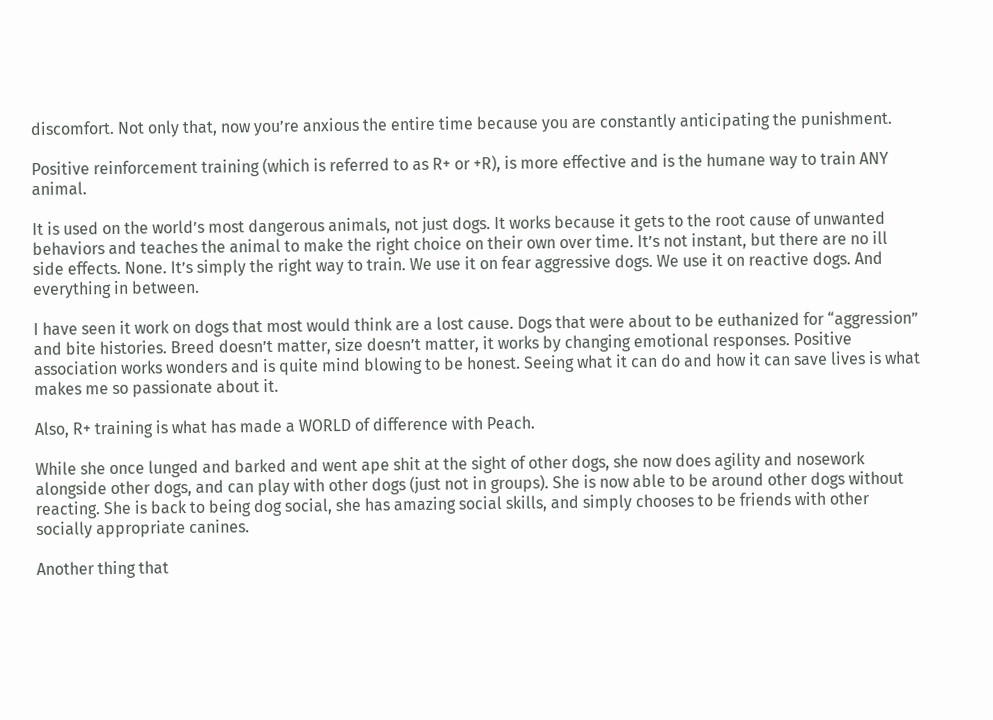discomfort. Not only that, now you’re anxious the entire time because you are constantly anticipating the punishment.

Positive reinforcement training (which is referred to as R+ or +R), is more effective and is the humane way to train ANY animal.

It is used on the world’s most dangerous animals, not just dogs. It works because it gets to the root cause of unwanted behaviors and teaches the animal to make the right choice on their own over time. It’s not instant, but there are no ill side effects. None. It’s simply the right way to train. We use it on fear aggressive dogs. We use it on reactive dogs. And everything in between.

I have seen it work on dogs that most would think are a lost cause. Dogs that were about to be euthanized for “aggression” and bite histories. Breed doesn’t matter, size doesn’t matter, it works by changing emotional responses. Positive association works wonders and is quite mind blowing to be honest. Seeing what it can do and how it can save lives is what makes me so passionate about it.

Also, R+ training is what has made a WORLD of difference with Peach.

While she once lunged and barked and went ape shit at the sight of other dogs, she now does agility and nosework alongside other dogs, and can play with other dogs (just not in groups). She is now able to be around other dogs without reacting. She is back to being dog social, she has amazing social skills, and simply chooses to be friends with other socially appropriate canines.

Another thing that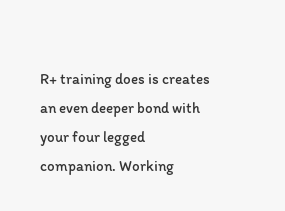R+ training does is creates an even deeper bond with your four legged companion. Working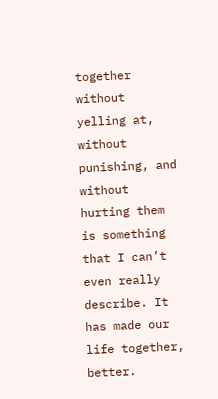together without yelling at, without punishing, and without hurting them is something that I can’t even really describe. It has made our life together, better.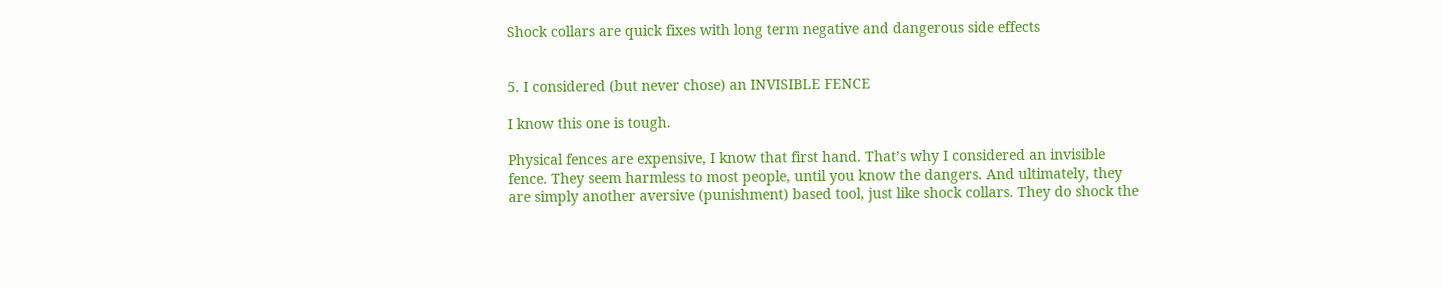Shock collars are quick fixes with long term negative and dangerous side effects


5. I considered (but never chose) an INVISIBLE FENCE

I know this one is tough.

Physical fences are expensive, I know that first hand. That’s why I considered an invisible fence. They seem harmless to most people, until you know the dangers. And ultimately, they are simply another aversive (punishment) based tool, just like shock collars. They do shock the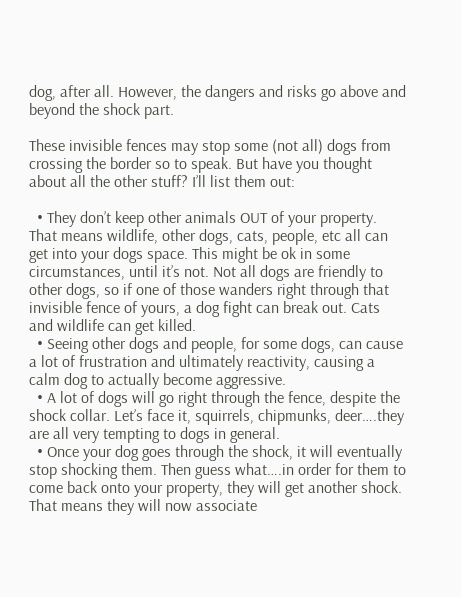dog, after all. However, the dangers and risks go above and beyond the shock part.

These invisible fences may stop some (not all) dogs from crossing the border so to speak. But have you thought about all the other stuff? I’ll list them out:

  • They don’t keep other animals OUT of your property. That means wildlife, other dogs, cats, people, etc all can get into your dogs space. This might be ok in some circumstances, until it’s not. Not all dogs are friendly to other dogs, so if one of those wanders right through that invisible fence of yours, a dog fight can break out. Cats and wildlife can get killed.
  • Seeing other dogs and people, for some dogs, can cause a lot of frustration and ultimately reactivity, causing a calm dog to actually become aggressive.
  • A lot of dogs will go right through the fence, despite the shock collar. Let’s face it, squirrels, chipmunks, deer….they are all very tempting to dogs in general.
  • Once your dog goes through the shock, it will eventually stop shocking them. Then guess what….in order for them to come back onto your property, they will get another shock. That means they will now associate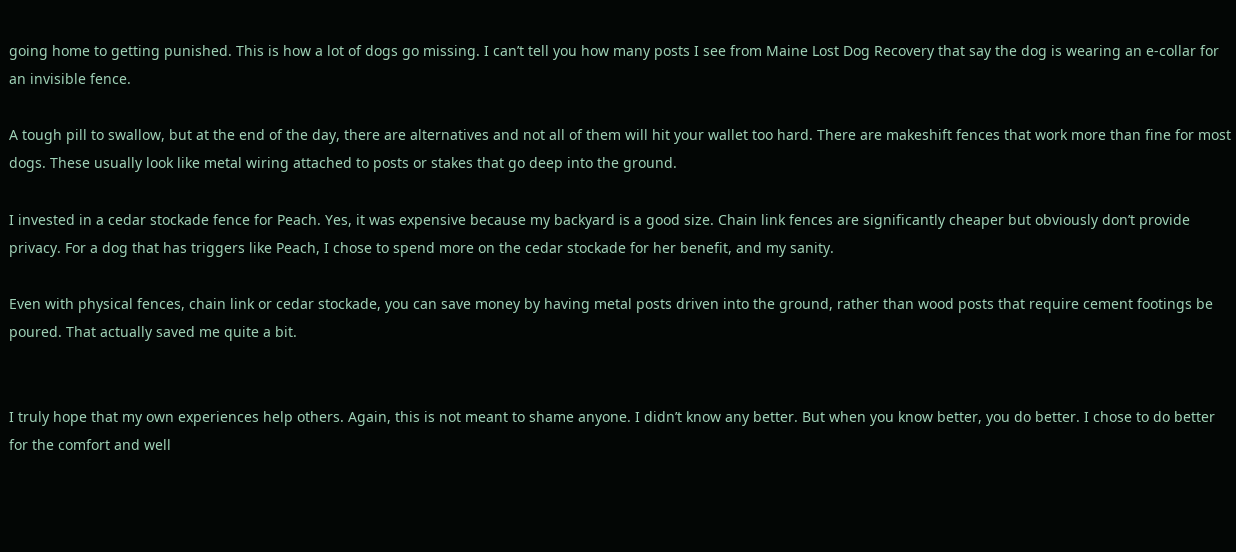going home to getting punished. This is how a lot of dogs go missing. I can’t tell you how many posts I see from Maine Lost Dog Recovery that say the dog is wearing an e-collar for an invisible fence.

A tough pill to swallow, but at the end of the day, there are alternatives and not all of them will hit your wallet too hard. There are makeshift fences that work more than fine for most dogs. These usually look like metal wiring attached to posts or stakes that go deep into the ground.

I invested in a cedar stockade fence for Peach. Yes, it was expensive because my backyard is a good size. Chain link fences are significantly cheaper but obviously don’t provide privacy. For a dog that has triggers like Peach, I chose to spend more on the cedar stockade for her benefit, and my sanity.

Even with physical fences, chain link or cedar stockade, you can save money by having metal posts driven into the ground, rather than wood posts that require cement footings be poured. That actually saved me quite a bit.


I truly hope that my own experiences help others. Again, this is not meant to shame anyone. I didn’t know any better. But when you know better, you do better. I chose to do better for the comfort and well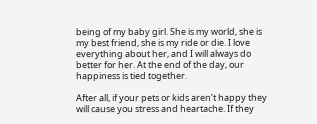being of my baby girl. She is my world, she is my best friend, she is my ride or die. I love everything about her, and I will always do better for her. At the end of the day, our happiness is tied together.

After all, if your pets or kids aren’t happy they will cause you stress and heartache. If they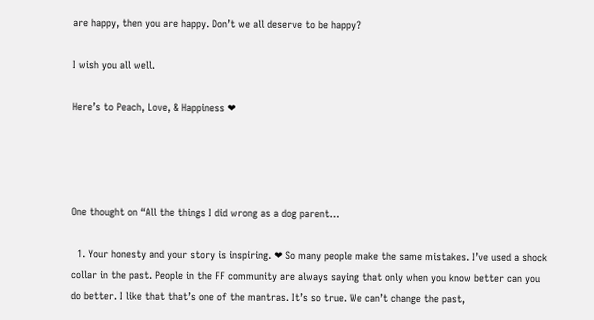are happy, then you are happy. Don’t we all deserve to be happy?

I wish you all well.

Here’s to Peach, Love, & Happiness ❤




One thought on “All the things I did wrong as a dog parent…

  1. Your honesty and your story is inspiring. ❤ So many people make the same mistakes. I’ve used a shock collar in the past. People in the FF community are always saying that only when you know better can you do better. I like that that’s one of the mantras. It’s so true. We can’t change the past,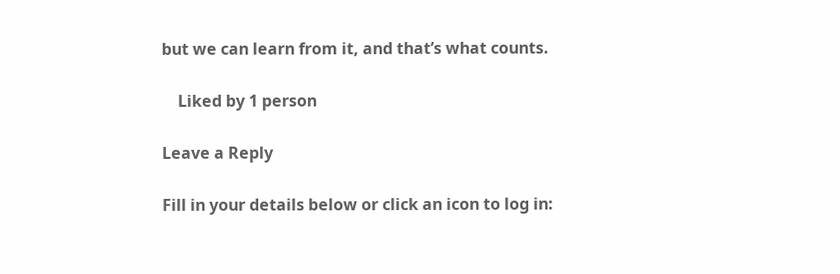but we can learn from it, and that’s what counts.

    Liked by 1 person

Leave a Reply

Fill in your details below or click an icon to log in: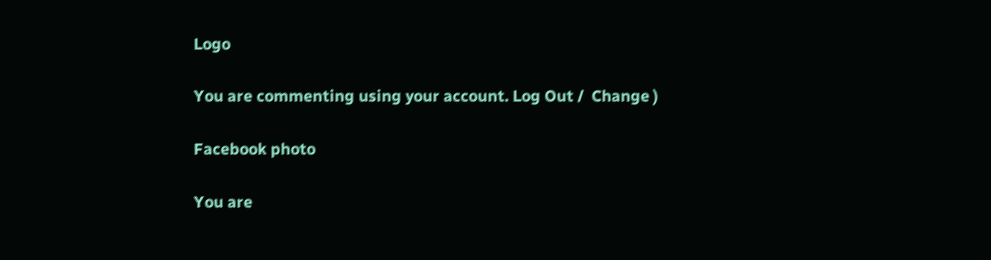Logo

You are commenting using your account. Log Out /  Change )

Facebook photo

You are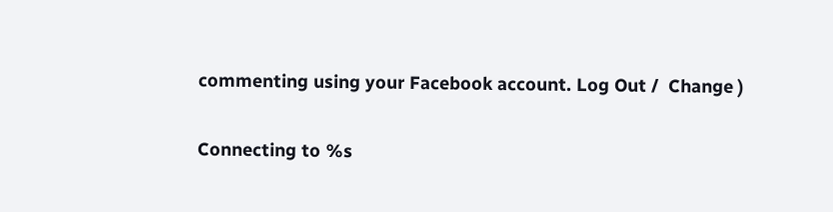commenting using your Facebook account. Log Out /  Change )

Connecting to %s